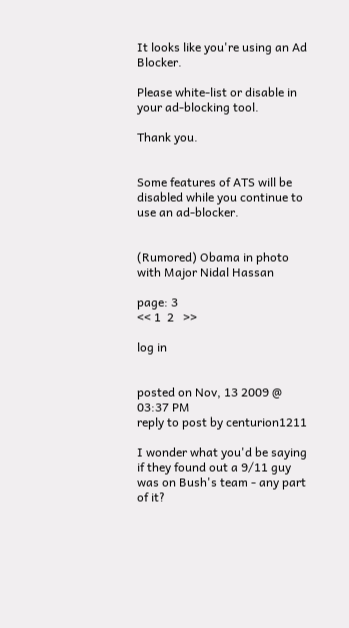It looks like you're using an Ad Blocker.

Please white-list or disable in your ad-blocking tool.

Thank you.


Some features of ATS will be disabled while you continue to use an ad-blocker.


(Rumored) Obama in photo with Major Nidal Hassan

page: 3
<< 1  2   >>

log in


posted on Nov, 13 2009 @ 03:37 PM
reply to post by centurion1211

I wonder what you'd be saying if they found out a 9/11 guy was on Bush's team - any part of it?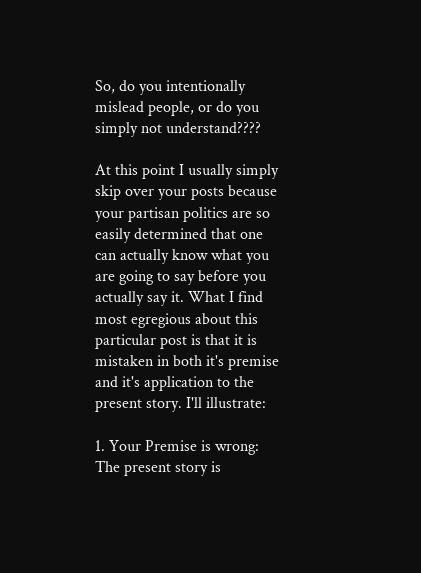So, do you intentionally mislead people, or do you simply not understand????

At this point I usually simply skip over your posts because your partisan politics are so easily determined that one can actually know what you are going to say before you actually say it. What I find most egregious about this particular post is that it is mistaken in both it's premise and it's application to the present story. I'll illustrate:

1. Your Premise is wrong: The present story is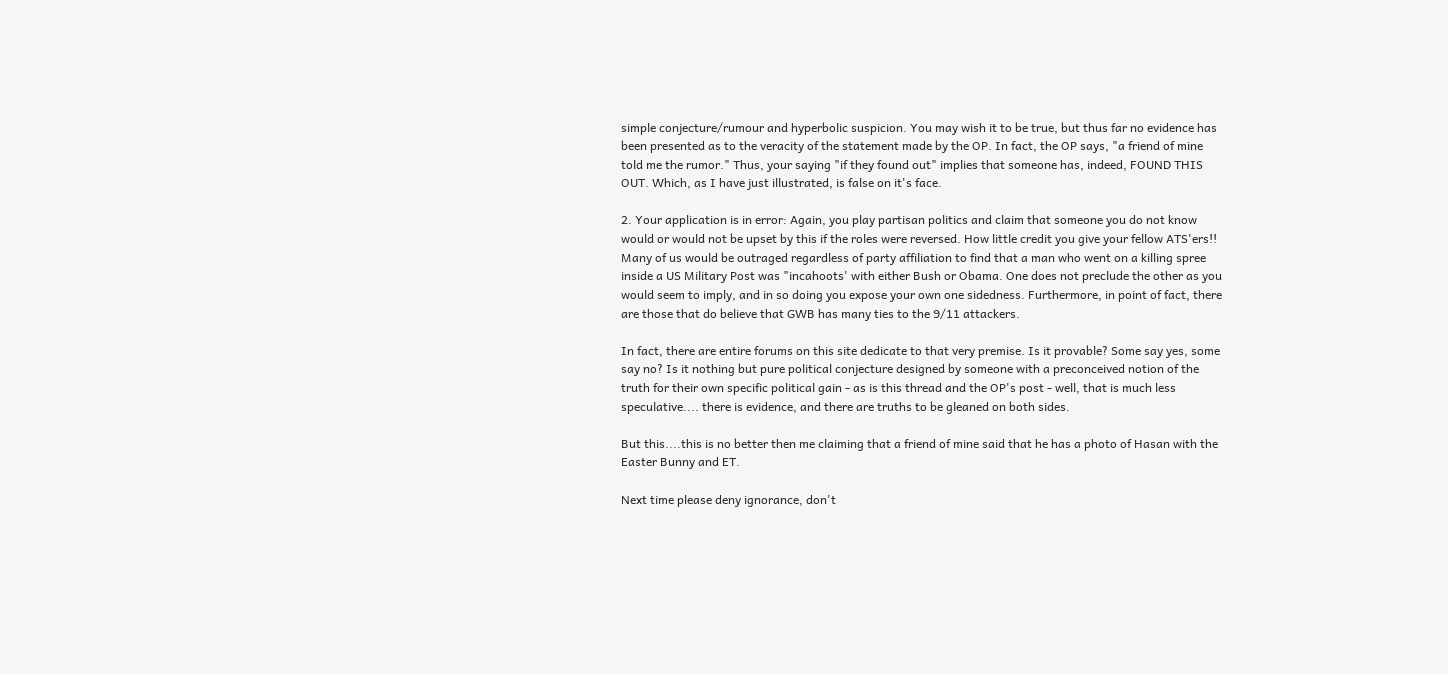simple conjecture/rumour and hyperbolic suspicion. You may wish it to be true, but thus far no evidence has been presented as to the veracity of the statement made by the OP. In fact, the OP says, "a friend of mine told me the rumor." Thus, your saying "if they found out" implies that someone has, indeed, FOUND THIS OUT. Which, as I have just illustrated, is false on it's face.

2. Your application is in error: Again, you play partisan politics and claim that someone you do not know would or would not be upset by this if the roles were reversed. How little credit you give your fellow ATS'ers!! Many of us would be outraged regardless of party affiliation to find that a man who went on a killing spree inside a US Military Post was "incahoots' with either Bush or Obama. One does not preclude the other as you would seem to imply, and in so doing you expose your own one sidedness. Furthermore, in point of fact, there are those that do believe that GWB has many ties to the 9/11 attackers.

In fact, there are entire forums on this site dedicate to that very premise. Is it provable? Some say yes, some say no? Is it nothing but pure political conjecture designed by someone with a preconceived notion of the truth for their own specific political gain - as is this thread and the OP's post - well, that is much less speculative.... there is evidence, and there are truths to be gleaned on both sides.

But this....this is no better then me claiming that a friend of mine said that he has a photo of Hasan with the Easter Bunny and ET.

Next time please deny ignorance, don't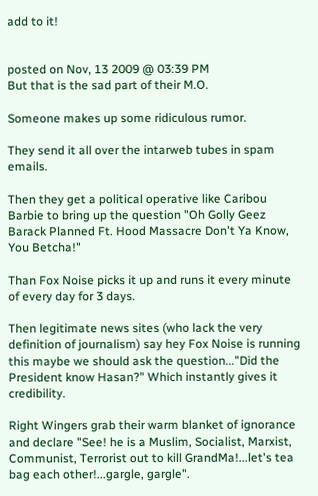add to it!


posted on Nov, 13 2009 @ 03:39 PM
But that is the sad part of their M.O.

Someone makes up some ridiculous rumor.

They send it all over the intarweb tubes in spam emails.

Then they get a political operative like Caribou Barbie to bring up the question "Oh Golly Geez Barack Planned Ft. Hood Massacre Don't Ya Know, You Betcha!"

Than Fox Noise picks it up and runs it every minute of every day for 3 days.

Then legitimate news sites (who lack the very definition of journalism) say hey Fox Noise is running this maybe we should ask the question..."Did the President know Hasan?" Which instantly gives it credibility.

Right Wingers grab their warm blanket of ignorance and declare "See! he is a Muslim, Socialist, Marxist, Communist, Terrorist out to kill GrandMa!...let's tea bag each other!...gargle, gargle".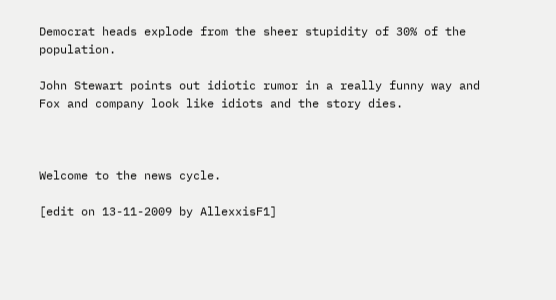Democrat heads explode from the sheer stupidity of 30% of the population.

John Stewart points out idiotic rumor in a really funny way and Fox and company look like idiots and the story dies.



Welcome to the news cycle.

[edit on 13-11-2009 by AllexxisF1]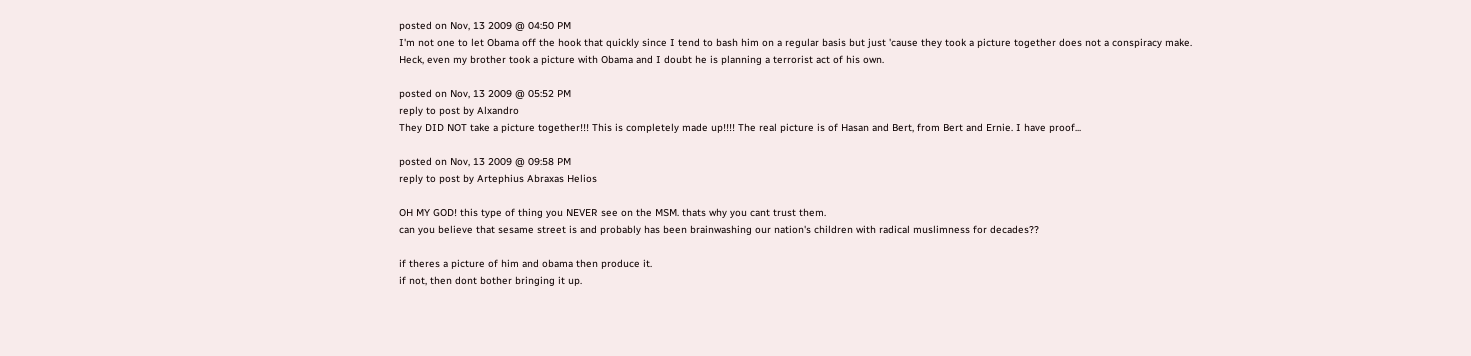posted on Nov, 13 2009 @ 04:50 PM
I'm not one to let Obama off the hook that quickly since I tend to bash him on a regular basis but just 'cause they took a picture together does not a conspiracy make.
Heck, even my brother took a picture with Obama and I doubt he is planning a terrorist act of his own.

posted on Nov, 13 2009 @ 05:52 PM
reply to post by Alxandro
They DID NOT take a picture together!!! This is completely made up!!!! The real picture is of Hasan and Bert, from Bert and Ernie. I have proof...

posted on Nov, 13 2009 @ 09:58 PM
reply to post by Artephius Abraxas Helios

OH MY GOD! this type of thing you NEVER see on the MSM. thats why you cant trust them.
can you believe that sesame street is and probably has been brainwashing our nation's children with radical muslimness for decades??

if theres a picture of him and obama then produce it.
if not, then dont bother bringing it up.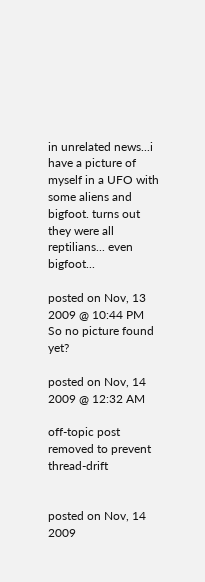in unrelated news...i have a picture of myself in a UFO with some aliens and bigfoot. turns out they were all reptilians... even bigfoot...

posted on Nov, 13 2009 @ 10:44 PM
So no picture found yet?

posted on Nov, 14 2009 @ 12:32 AM

off-topic post removed to prevent thread-drift


posted on Nov, 14 2009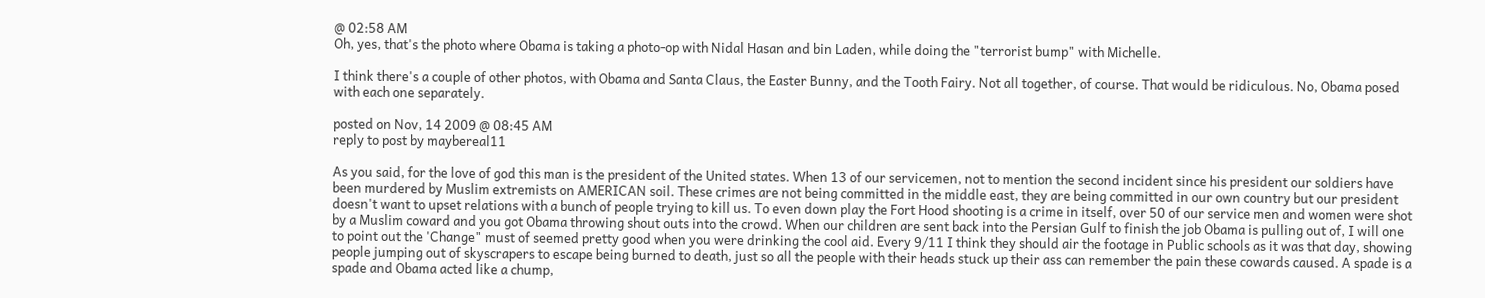@ 02:58 AM
Oh, yes, that's the photo where Obama is taking a photo-op with Nidal Hasan and bin Laden, while doing the "terrorist bump" with Michelle.

I think there's a couple of other photos, with Obama and Santa Claus, the Easter Bunny, and the Tooth Fairy. Not all together, of course. That would be ridiculous. No, Obama posed with each one separately.

posted on Nov, 14 2009 @ 08:45 AM
reply to post by maybereal11

As you said, for the love of god this man is the president of the United states. When 13 of our servicemen, not to mention the second incident since his president our soldiers have been murdered by Muslim extremists on AMERICAN soil. These crimes are not being committed in the middle east, they are being committed in our own country but our president doesn't want to upset relations with a bunch of people trying to kill us. To even down play the Fort Hood shooting is a crime in itself, over 50 of our service men and women were shot by a Muslim coward and you got Obama throwing shout outs into the crowd. When our children are sent back into the Persian Gulf to finish the job Obama is pulling out of, I will one to point out the 'Change" must of seemed pretty good when you were drinking the cool aid. Every 9/11 I think they should air the footage in Public schools as it was that day, showing people jumping out of skyscrapers to escape being burned to death, just so all the people with their heads stuck up their ass can remember the pain these cowards caused. A spade is a spade and Obama acted like a chump,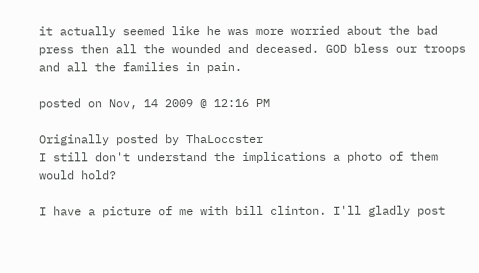it actually seemed like he was more worried about the bad press then all the wounded and deceased. GOD bless our troops and all the families in pain.

posted on Nov, 14 2009 @ 12:16 PM

Originally posted by ThaLoccster
I still don't understand the implications a photo of them would hold?

I have a picture of me with bill clinton. I'll gladly post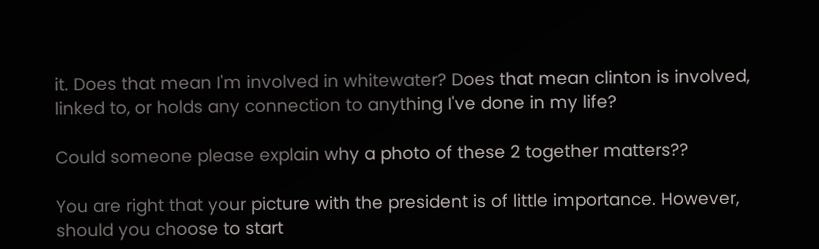it. Does that mean I'm involved in whitewater? Does that mean clinton is involved, linked to, or holds any connection to anything I've done in my life?

Could someone please explain why a photo of these 2 together matters??

You are right that your picture with the president is of little importance. However, should you choose to start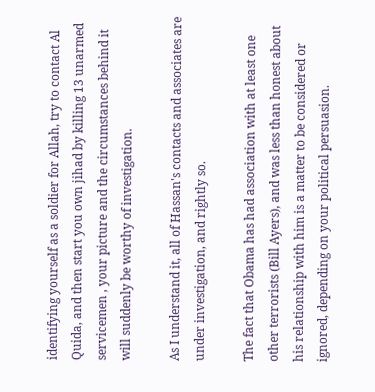identifying yourself as a soldier for Allah, try to contact Al Quida, and then start you own jihad by killing 13 unarmed servicemen , your picture and the circumstances behind it will suddenly be worthy of investigation.

As I understand it, all of Hassan's contacts and associates are under investigation, and rightly so.

The fact that Obama has had association with at least one other terrorists (Bill Ayers), and was less than honest about his relationship with him is a matter to be considered or ignored, depending on your political persuasion.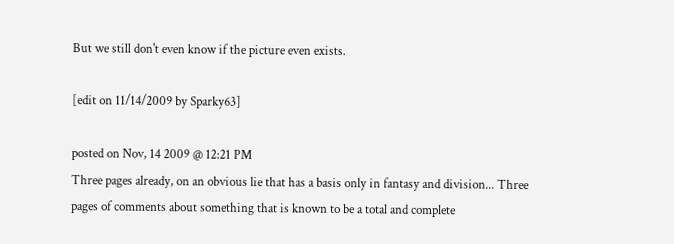But we still don't even know if the picture even exists.

[edit on 11/14/2009 by Sparky63]

posted on Nov, 14 2009 @ 12:21 PM
Three pages already, on an obvious lie that has a basis only in fantasy and division... Three pages of comments about something that is known to be a total and complete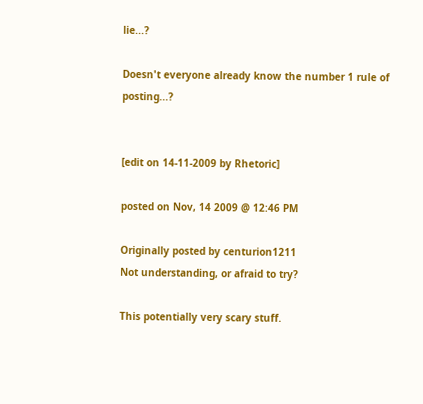lie...?

Doesn't everyone already know the number 1 rule of posting...?


[edit on 14-11-2009 by Rhetoric]

posted on Nov, 14 2009 @ 12:46 PM

Originally posted by centurion1211
Not understanding, or afraid to try?

This potentially very scary stuff.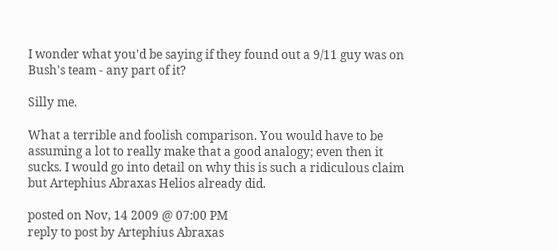I wonder what you'd be saying if they found out a 9/11 guy was on Bush's team - any part of it?

Silly me.

What a terrible and foolish comparison. You would have to be assuming a lot to really make that a good analogy; even then it sucks. I would go into detail on why this is such a ridiculous claim but Artephius Abraxas Helios already did.

posted on Nov, 14 2009 @ 07:00 PM
reply to post by Artephius Abraxas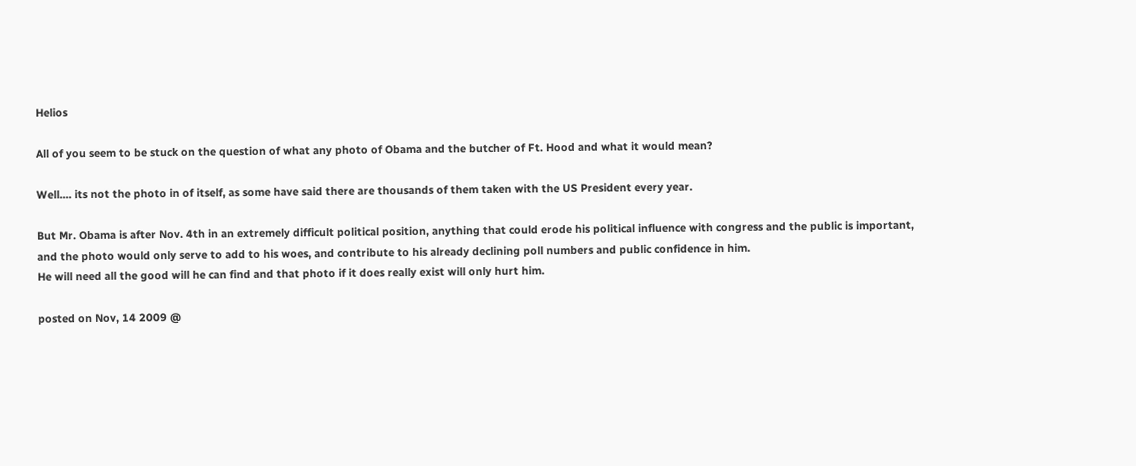Helios

All of you seem to be stuck on the question of what any photo of Obama and the butcher of Ft. Hood and what it would mean?

Well.... its not the photo in of itself, as some have said there are thousands of them taken with the US President every year.

But Mr. Obama is after Nov. 4th in an extremely difficult political position, anything that could erode his political influence with congress and the public is important, and the photo would only serve to add to his woes, and contribute to his already declining poll numbers and public confidence in him.
He will need all the good will he can find and that photo if it does really exist will only hurt him.

posted on Nov, 14 2009 @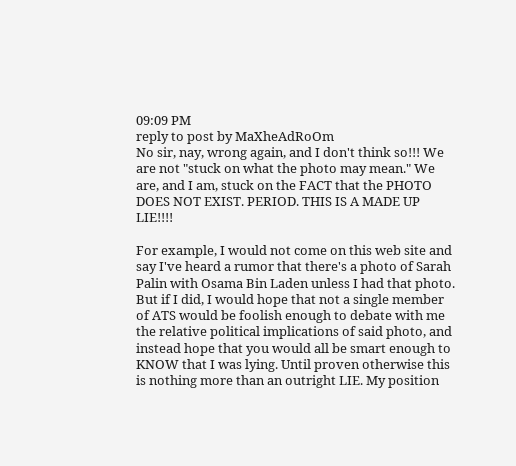09:09 PM
reply to post by MaXheAdRoOm
No sir, nay, wrong again, and I don't think so!!! We are not "stuck on what the photo may mean." We are, and I am, stuck on the FACT that the PHOTO DOES NOT EXIST. PERIOD. THIS IS A MADE UP LIE!!!!

For example, I would not come on this web site and say I've heard a rumor that there's a photo of Sarah Palin with Osama Bin Laden unless I had that photo. But if I did, I would hope that not a single member of ATS would be foolish enough to debate with me the relative political implications of said photo, and instead hope that you would all be smart enough to KNOW that I was lying. Until proven otherwise this is nothing more than an outright LIE. My position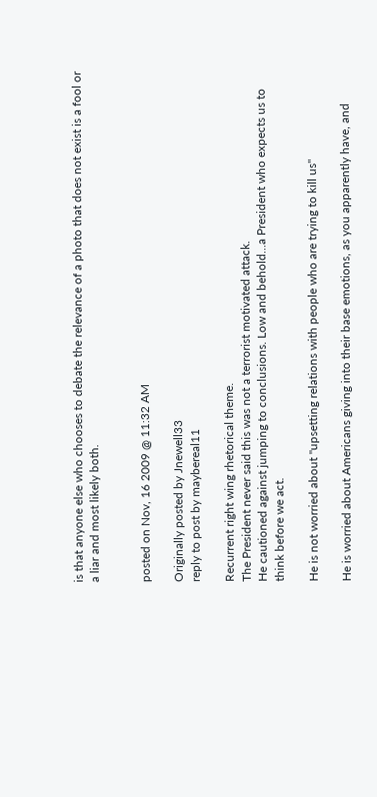is that anyone else who chooses to debate the relevance of a photo that does not exist is a fool or a liar and most likely both.


posted on Nov, 16 2009 @ 11:32 AM

Originally posted by Jnewell33
reply to post by maybereal11

Recurrent right wing rhetorical theme.
The President never said this was not a terrorist motivated attack.
He cautioned against jumping to conclusions. Low and behold...a President who expects us to think before we act.

He is not worried about "upsetting relations with people who are trying to kill us"

He is worried about Americans giving into their base emotions, as you apparently have, and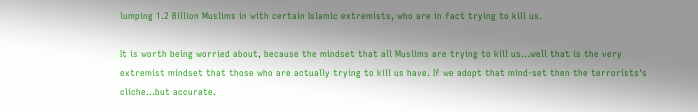lumping 1.2 Billion Muslims in with certain Islamic extremists, who are in fact trying to kill us.

It is worth being worried about, because the mindset that all Muslims are trying to kill us...well that is the very extremist mindset that those who are actually trying to kill us have. If we adopt that mind-set then the terrorists's cliche...but accurate.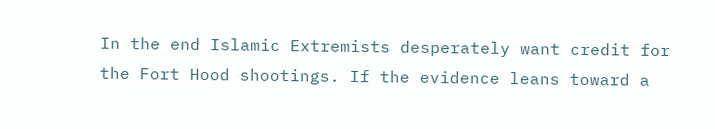In the end Islamic Extremists desperately want credit for the Fort Hood shootings. If the evidence leans toward a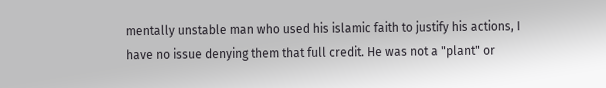mentally unstable man who used his islamic faith to justify his actions, I have no issue denying them that full credit. He was not a "plant" or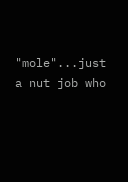"mole"...just a nut job who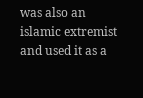was also an islamic extremist and used it as a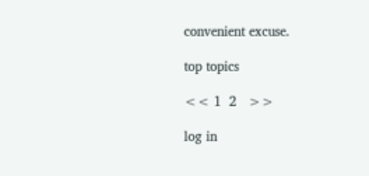convenient excuse.

top topics

<< 1  2   >>

log in